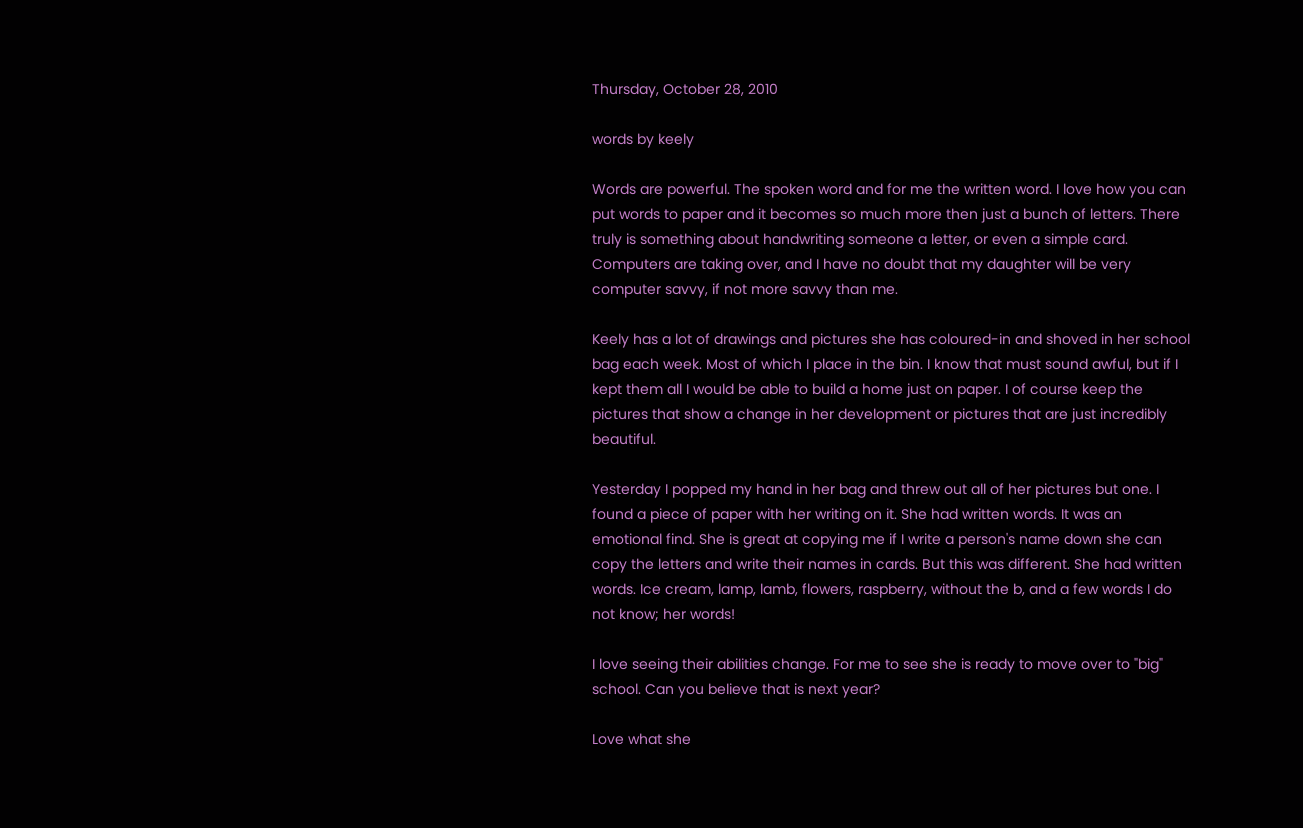Thursday, October 28, 2010

words by keely

Words are powerful. The spoken word and for me the written word. I love how you can put words to paper and it becomes so much more then just a bunch of letters. There truly is something about handwriting someone a letter, or even a simple card. Computers are taking over, and I have no doubt that my daughter will be very computer savvy, if not more savvy than me.

Keely has a lot of drawings and pictures she has coloured-in and shoved in her school bag each week. Most of which I place in the bin. I know that must sound awful, but if I kept them all I would be able to build a home just on paper. I of course keep the pictures that show a change in her development or pictures that are just incredibly beautiful.

Yesterday I popped my hand in her bag and threw out all of her pictures but one. I found a piece of paper with her writing on it. She had written words. It was an emotional find. She is great at copying me if I write a person's name down she can copy the letters and write their names in cards. But this was different. She had written words. Ice cream, lamp, lamb, flowers, raspberry, without the b, and a few words I do not know; her words!

I love seeing their abilities change. For me to see she is ready to move over to "big" school. Can you believe that is next year?

Love what she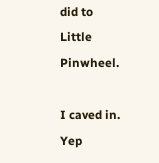did to Little Pinwheel.

I caved in. Yep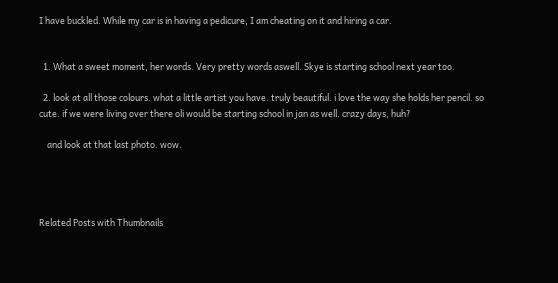I have buckled. While my car is in having a pedicure, I am cheating on it and hiring a car.


  1. What a sweet moment, her words. Very pretty words aswell. Skye is starting school next year too.

  2. look at all those colours. what a little artist you have. truly beautiful. i love the way she holds her pencil. so cute. if we were living over there oli would be starting school in jan as well. crazy days, huh?

    and look at that last photo. wow.




Related Posts with Thumbnails